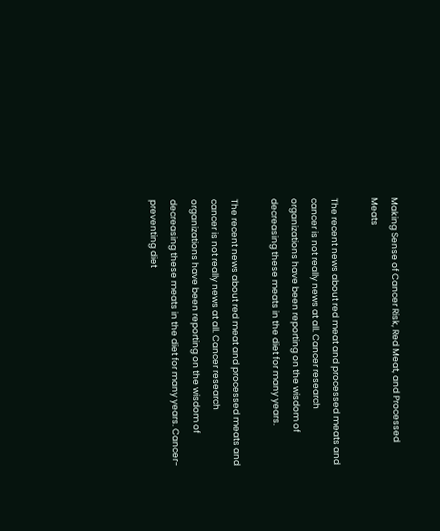Making Sense of Cancer Risk, Red Meat, and Processed Meats

The recent news about red meat and processed meats and cancer is not really news at all. Cancer research organizations have been reporting on the wisdom of decreasing these meats in the diet for many years.

The recent news about red meat and processed meats and cancer is not really news at all. Cancer research organizations have been reporting on the wisdom of decreasing these meats in the diet for many years. Cancer-preventing diet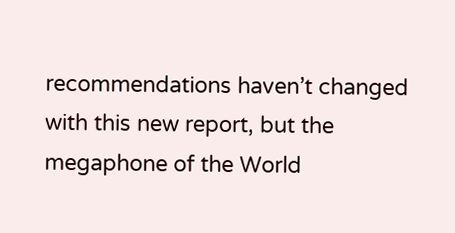recommendations haven’t changed with this new report, but the megaphone of the World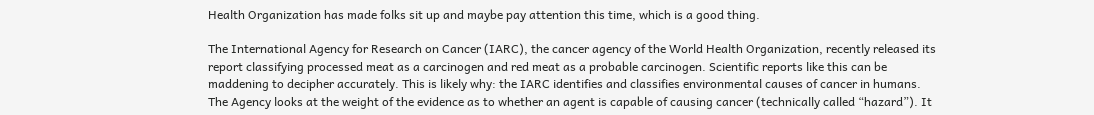Health Organization has made folks sit up and maybe pay attention this time, which is a good thing.

The International Agency for Research on Cancer (IARC), the cancer agency of the World Health Organization, recently released its report classifying processed meat as a carcinogen and red meat as a probable carcinogen. Scientific reports like this can be maddening to decipher accurately. This is likely why: the IARC identifies and classifies environmental causes of cancer in humans. The Agency looks at the weight of the evidence as to whether an agent is capable of causing cancer (technically called “hazard”). It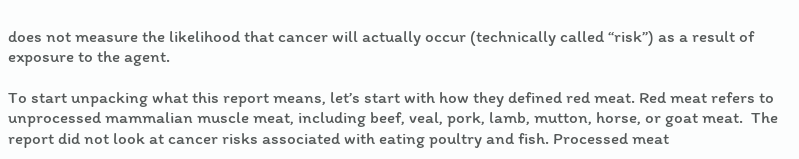does not measure the likelihood that cancer will actually occur (technically called “risk”) as a result of exposure to the agent.

To start unpacking what this report means, let’s start with how they defined red meat. Red meat refers to unprocessed mammalian muscle meat, including beef, veal, pork, lamb, mutton, horse, or goat meat.  The report did not look at cancer risks associated with eating poultry and fish. Processed meat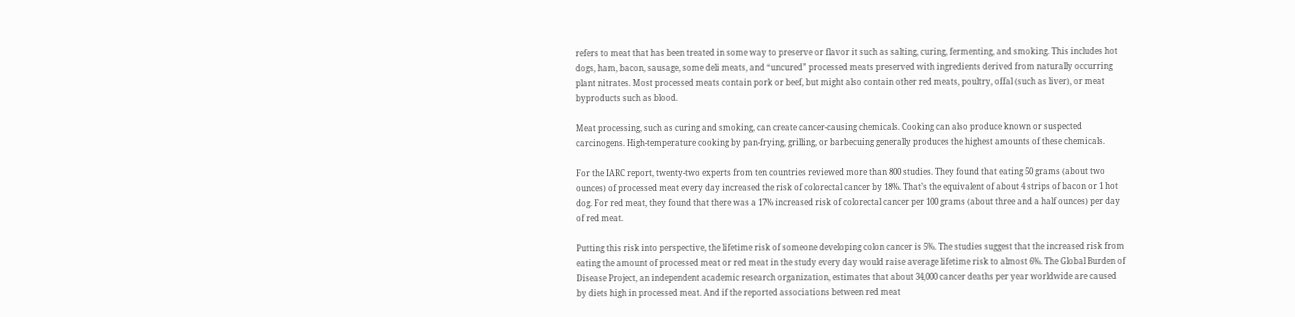refers to meat that has been treated in some way to preserve or flavor it such as salting, curing, fermenting, and smoking. This includes hot dogs, ham, bacon, sausage, some deli meats, and “uncured” processed meats preserved with ingredients derived from naturally occurring plant nitrates. Most processed meats contain pork or beef, but might also contain other red meats, poultry, offal (such as liver), or meat byproducts such as blood.

Meat processing, such as curing and smoking, can create cancer-causing chemicals. Cooking can also produce known or suspected carcinogens. High-temperature cooking by pan-frying, grilling, or barbecuing generally produces the highest amounts of these chemicals.

For the IARC report, twenty-two experts from ten countries reviewed more than 800 studies. They found that eating 50 grams (about two ounces) of processed meat every day increased the risk of colorectal cancer by 18%. That’s the equivalent of about 4 strips of bacon or 1 hot dog. For red meat, they found that there was a 17% increased risk of colorectal cancer per 100 grams (about three and a half ounces) per day of red meat.

Putting this risk into perspective, the lifetime risk of someone developing colon cancer is 5%. The studies suggest that the increased risk from eating the amount of processed meat or red meat in the study every day would raise average lifetime risk to almost 6%. The Global Burden of Disease Project, an independent academic research organization, estimates that about 34,000 cancer deaths per year worldwide are caused by diets high in processed meat. And if the reported associations between red meat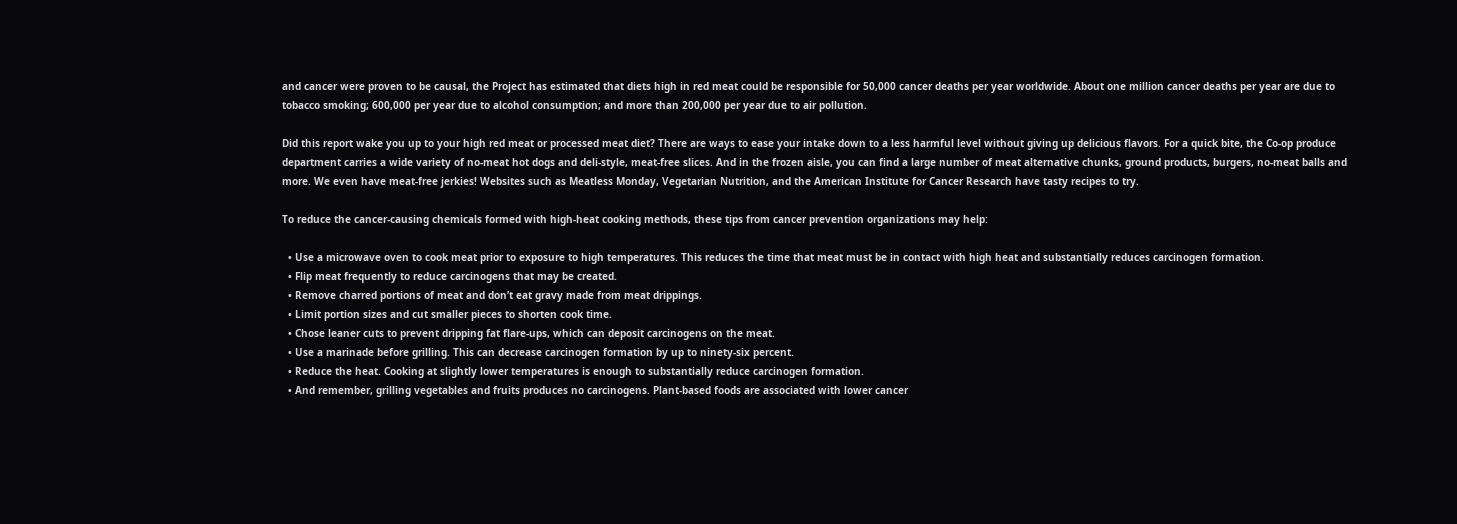and cancer were proven to be causal, the Project has estimated that diets high in red meat could be responsible for 50,000 cancer deaths per year worldwide. About one million cancer deaths per year are due to tobacco smoking; 600,000 per year due to alcohol consumption; and more than 200,000 per year due to air pollution.

Did this report wake you up to your high red meat or processed meat diet? There are ways to ease your intake down to a less harmful level without giving up delicious flavors. For a quick bite, the Co-op produce department carries a wide variety of no-meat hot dogs and deli-style, meat-free slices. And in the frozen aisle, you can find a large number of meat alternative chunks, ground products, burgers, no-meat balls and more. We even have meat-free jerkies! Websites such as Meatless Monday, Vegetarian Nutrition, and the American Institute for Cancer Research have tasty recipes to try.

To reduce the cancer-causing chemicals formed with high-heat cooking methods, these tips from cancer prevention organizations may help:

  • Use a microwave oven to cook meat prior to exposure to high temperatures. This reduces the time that meat must be in contact with high heat and substantially reduces carcinogen formation.
  • Flip meat frequently to reduce carcinogens that may be created.
  • Remove charred portions of meat and don’t eat gravy made from meat drippings.
  • Limit portion sizes and cut smaller pieces to shorten cook time.
  • Chose leaner cuts to prevent dripping fat flare-ups, which can deposit carcinogens on the meat.
  • Use a marinade before grilling. This can decrease carcinogen formation by up to ninety-six percent.
  • Reduce the heat. Cooking at slightly lower temperatures is enough to substantially reduce carcinogen formation.
  • And remember, grilling vegetables and fruits produces no carcinogens. Plant-based foods are associated with lower cancer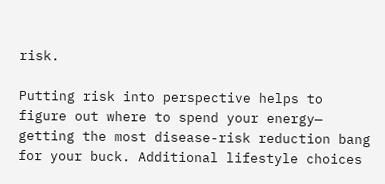risk.

Putting risk into perspective helps to figure out where to spend your energy— getting the most disease-risk reduction bang for your buck. Additional lifestyle choices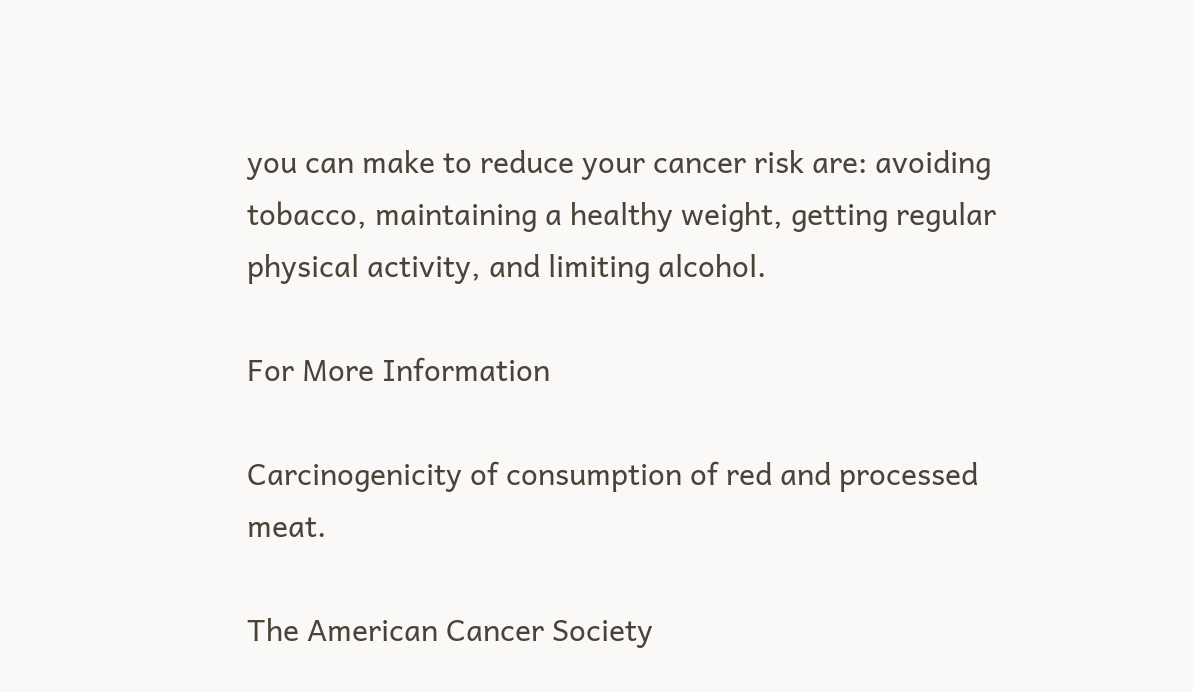you can make to reduce your cancer risk are: avoiding tobacco, maintaining a healthy weight, getting regular physical activity, and limiting alcohol.

For More Information

Carcinogenicity of consumption of red and processed meat.

The American Cancer Society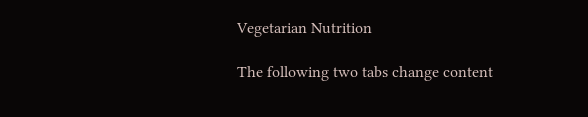Vegetarian Nutrition

The following two tabs change content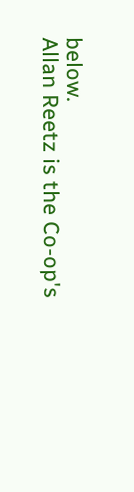below.
Allan Reetz is the Co-op's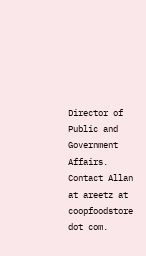Director of Public and Government Affairs. Contact Allan at areetz at coopfoodstore dot com.